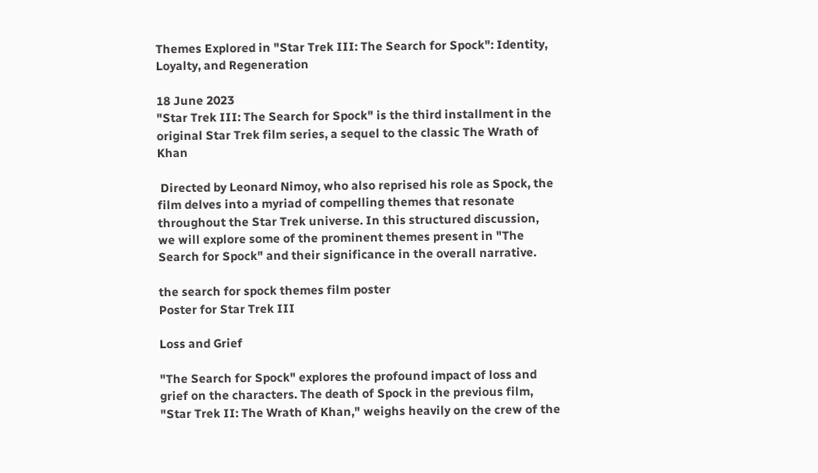Themes Explored in "Star Trek III: The Search for Spock": Identity, Loyalty, and Regeneration

18 June 2023
"Star Trek III: The Search for Spock" is the third installment in the original Star Trek film series, a sequel to the classic The Wrath of Khan

 Directed by Leonard Nimoy, who also reprised his role as Spock, the film delves into a myriad of compelling themes that resonate throughout the Star Trek universe. In this structured discussion, we will explore some of the prominent themes present in "The Search for Spock" and their significance in the overall narrative.

the search for spock themes film poster
Poster for Star Trek III

Loss and Grief

"The Search for Spock" explores the profound impact of loss and grief on the characters. The death of Spock in the previous film, "Star Trek II: The Wrath of Khan," weighs heavily on the crew of the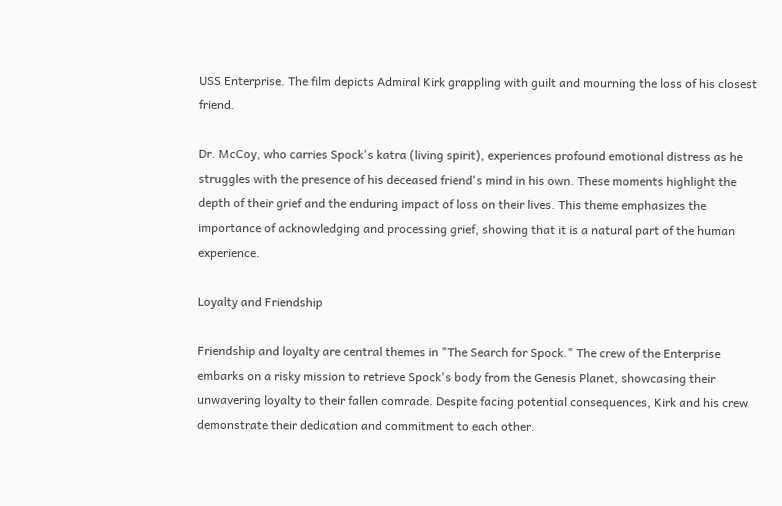USS Enterprise. The film depicts Admiral Kirk grappling with guilt and mourning the loss of his closest friend.

Dr. McCoy, who carries Spock's katra (living spirit), experiences profound emotional distress as he struggles with the presence of his deceased friend's mind in his own. These moments highlight the depth of their grief and the enduring impact of loss on their lives. This theme emphasizes the importance of acknowledging and processing grief, showing that it is a natural part of the human experience.

Loyalty and Friendship

Friendship and loyalty are central themes in "The Search for Spock." The crew of the Enterprise embarks on a risky mission to retrieve Spock's body from the Genesis Planet, showcasing their unwavering loyalty to their fallen comrade. Despite facing potential consequences, Kirk and his crew demonstrate their dedication and commitment to each other.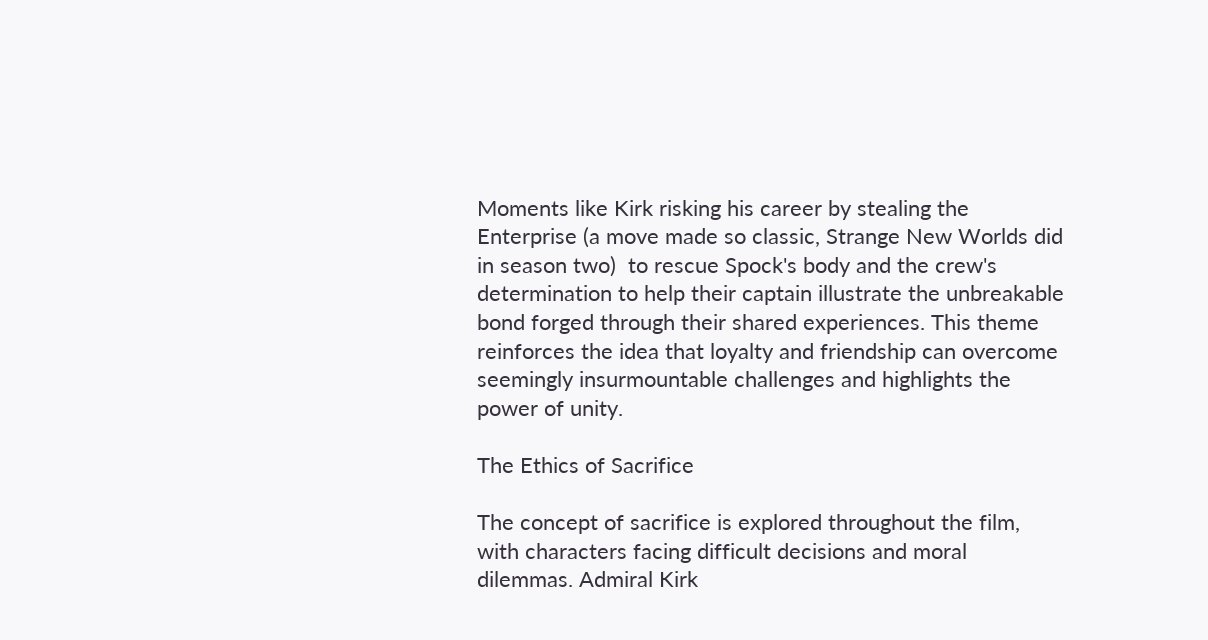Moments like Kirk risking his career by stealing the Enterprise (a move made so classic, Strange New Worlds did in season two)  to rescue Spock's body and the crew's determination to help their captain illustrate the unbreakable bond forged through their shared experiences. This theme reinforces the idea that loyalty and friendship can overcome seemingly insurmountable challenges and highlights the power of unity.

The Ethics of Sacrifice

The concept of sacrifice is explored throughout the film, with characters facing difficult decisions and moral dilemmas. Admiral Kirk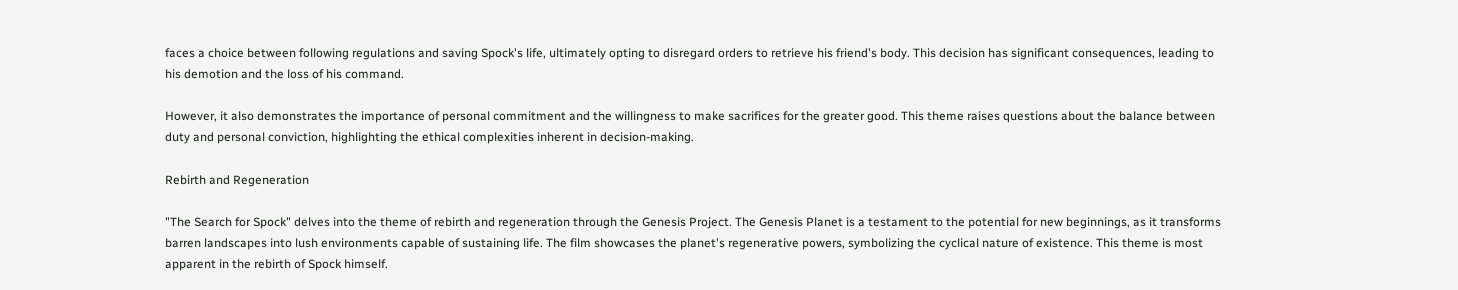faces a choice between following regulations and saving Spock's life, ultimately opting to disregard orders to retrieve his friend's body. This decision has significant consequences, leading to his demotion and the loss of his command.

However, it also demonstrates the importance of personal commitment and the willingness to make sacrifices for the greater good. This theme raises questions about the balance between duty and personal conviction, highlighting the ethical complexities inherent in decision-making.

Rebirth and Regeneration

"The Search for Spock" delves into the theme of rebirth and regeneration through the Genesis Project. The Genesis Planet is a testament to the potential for new beginnings, as it transforms barren landscapes into lush environments capable of sustaining life. The film showcases the planet's regenerative powers, symbolizing the cyclical nature of existence. This theme is most apparent in the rebirth of Spock himself.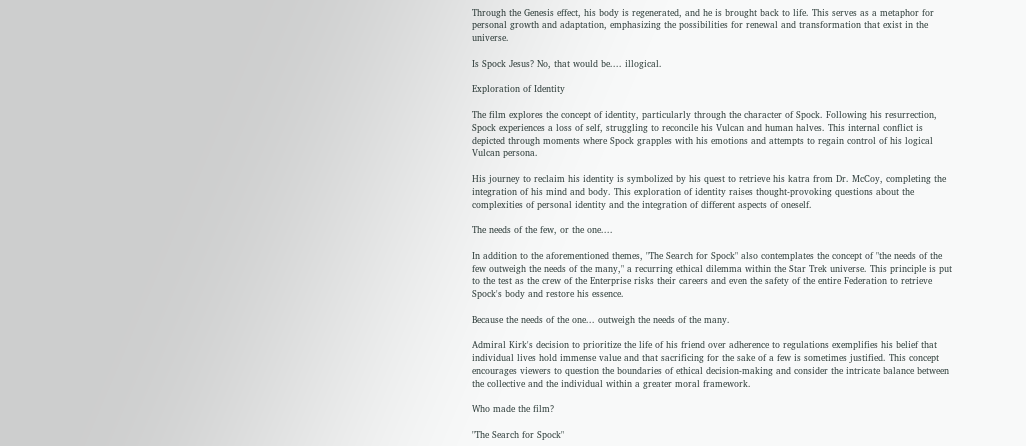Through the Genesis effect, his body is regenerated, and he is brought back to life. This serves as a metaphor for personal growth and adaptation, emphasizing the possibilities for renewal and transformation that exist in the universe.

Is Spock Jesus? No, that would be.... illogical.

Exploration of Identity

The film explores the concept of identity, particularly through the character of Spock. Following his resurrection, Spock experiences a loss of self, struggling to reconcile his Vulcan and human halves. This internal conflict is depicted through moments where Spock grapples with his emotions and attempts to regain control of his logical Vulcan persona.

His journey to reclaim his identity is symbolized by his quest to retrieve his katra from Dr. McCoy, completing the integration of his mind and body. This exploration of identity raises thought-provoking questions about the complexities of personal identity and the integration of different aspects of oneself.

The needs of the few, or the one....

In addition to the aforementioned themes, "The Search for Spock" also contemplates the concept of "the needs of the few outweigh the needs of the many," a recurring ethical dilemma within the Star Trek universe. This principle is put to the test as the crew of the Enterprise risks their careers and even the safety of the entire Federation to retrieve Spock's body and restore his essence.

Because the needs of the one... outweigh the needs of the many.

Admiral Kirk's decision to prioritize the life of his friend over adherence to regulations exemplifies his belief that individual lives hold immense value and that sacrificing for the sake of a few is sometimes justified. This concept encourages viewers to question the boundaries of ethical decision-making and consider the intricate balance between the collective and the individual within a greater moral framework.

Who made the film?

"The Search for Spock"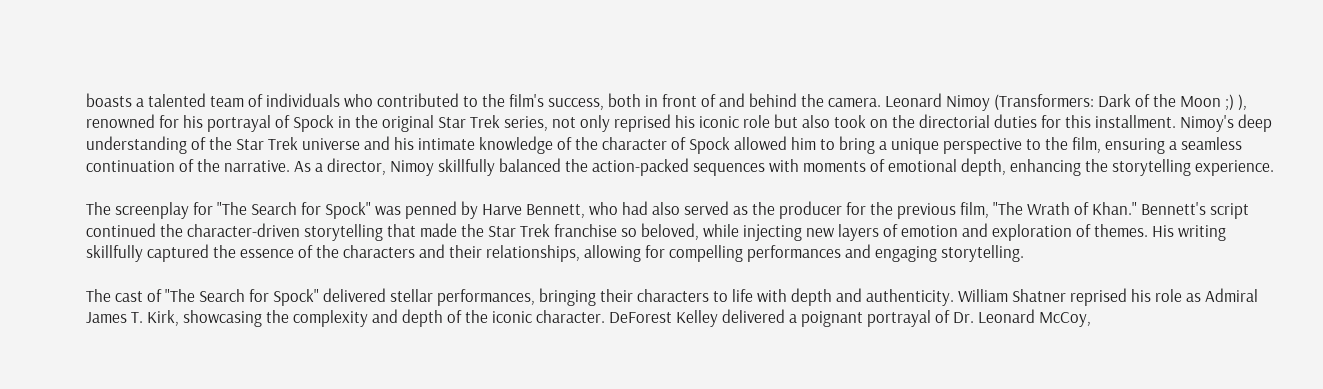boasts a talented team of individuals who contributed to the film's success, both in front of and behind the camera. Leonard Nimoy (Transformers: Dark of the Moon ;) ), renowned for his portrayal of Spock in the original Star Trek series, not only reprised his iconic role but also took on the directorial duties for this installment. Nimoy's deep understanding of the Star Trek universe and his intimate knowledge of the character of Spock allowed him to bring a unique perspective to the film, ensuring a seamless continuation of the narrative. As a director, Nimoy skillfully balanced the action-packed sequences with moments of emotional depth, enhancing the storytelling experience.

The screenplay for "The Search for Spock" was penned by Harve Bennett, who had also served as the producer for the previous film, "The Wrath of Khan." Bennett's script continued the character-driven storytelling that made the Star Trek franchise so beloved, while injecting new layers of emotion and exploration of themes. His writing skillfully captured the essence of the characters and their relationships, allowing for compelling performances and engaging storytelling.

The cast of "The Search for Spock" delivered stellar performances, bringing their characters to life with depth and authenticity. William Shatner reprised his role as Admiral James T. Kirk, showcasing the complexity and depth of the iconic character. DeForest Kelley delivered a poignant portrayal of Dr. Leonard McCoy,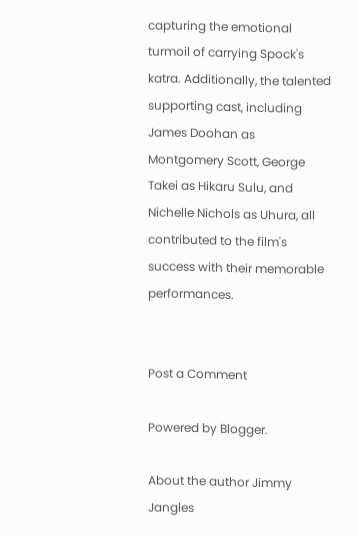capturing the emotional turmoil of carrying Spock's katra. Additionally, the talented supporting cast, including James Doohan as Montgomery Scott, George Takei as Hikaru Sulu, and Nichelle Nichols as Uhura, all contributed to the film's success with their memorable performances.


Post a Comment

Powered by Blogger.

About the author Jimmy Jangles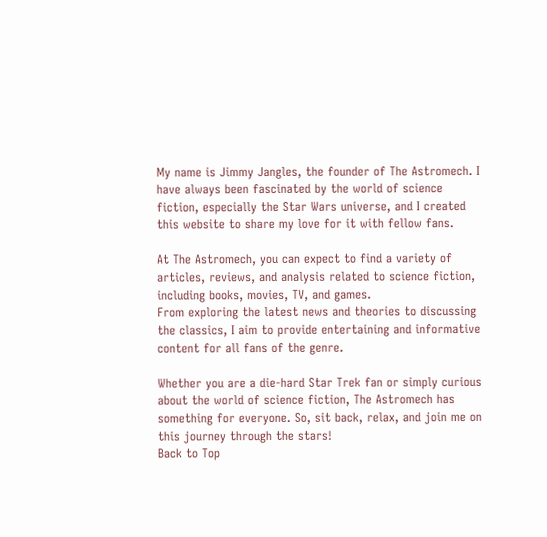My name is Jimmy Jangles, the founder of The Astromech. I have always been fascinated by the world of science fiction, especially the Star Wars universe, and I created this website to share my love for it with fellow fans.

At The Astromech, you can expect to find a variety of articles, reviews, and analysis related to science fiction, including books, movies, TV, and games.
From exploring the latest news and theories to discussing the classics, I aim to provide entertaining and informative content for all fans of the genre.

Whether you are a die-hard Star Trek fan or simply curious about the world of science fiction, The Astromech has something for everyone. So, sit back, relax, and join me on this journey through the stars!
Back to Top